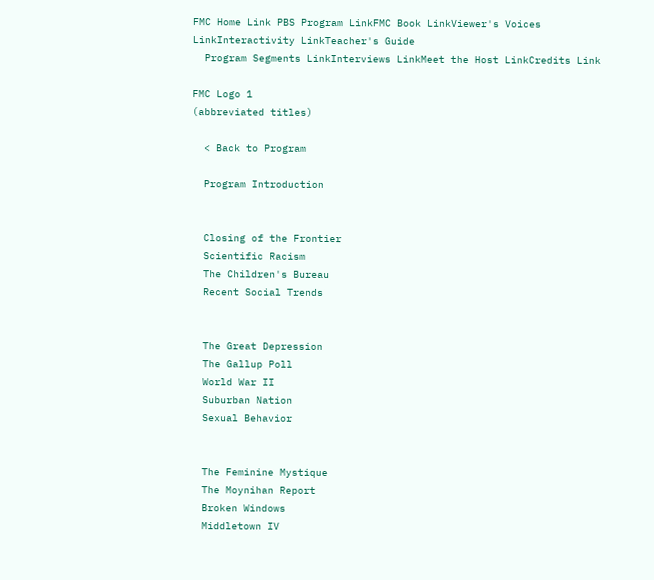FMC Home Link PBS Program LinkFMC Book LinkViewer's Voices LinkInteractivity LinkTeacher's Guide
  Program Segments LinkInterviews LinkMeet the Host LinkCredits Link

FMC Logo 1
(abbreviated titles)

  < Back to Program

  Program Introduction


  Closing of the Frontier
  Scientific Racism
  The Children's Bureau
  Recent Social Trends


  The Great Depression
  The Gallup Poll
  World War II
  Suburban Nation
  Sexual Behavior


  The Feminine Mystique
  The Moynihan Report
  Broken Windows
  Middletown IV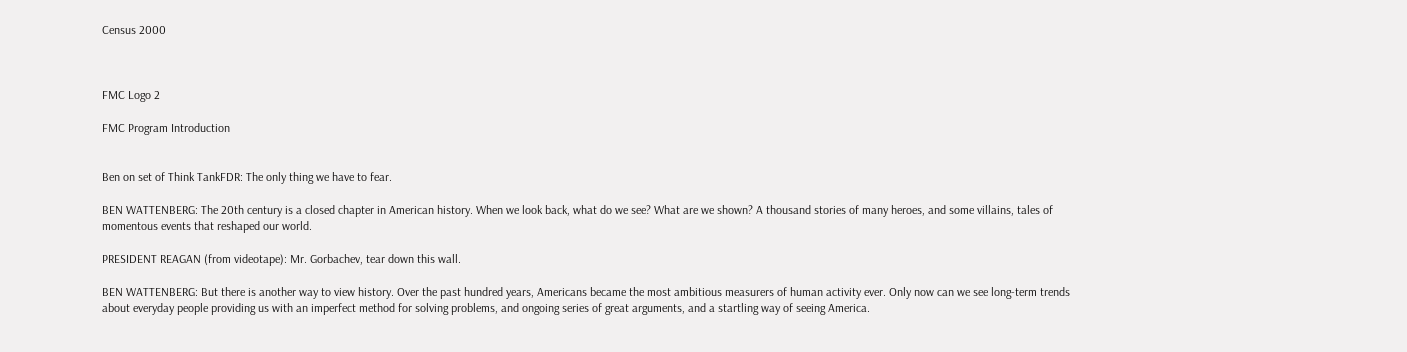Census 2000



FMC Logo 2

FMC Program Introduction


Ben on set of Think TankFDR: The only thing we have to fear.

BEN WATTENBERG: The 20th century is a closed chapter in American history. When we look back, what do we see? What are we shown? A thousand stories of many heroes, and some villains, tales of momentous events that reshaped our world.

PRESIDENT REAGAN (from videotape): Mr. Gorbachev, tear down this wall.

BEN WATTENBERG: But there is another way to view history. Over the past hundred years, Americans became the most ambitious measurers of human activity ever. Only now can we see long-term trends about everyday people providing us with an imperfect method for solving problems, and ongoing series of great arguments, and a startling way of seeing America.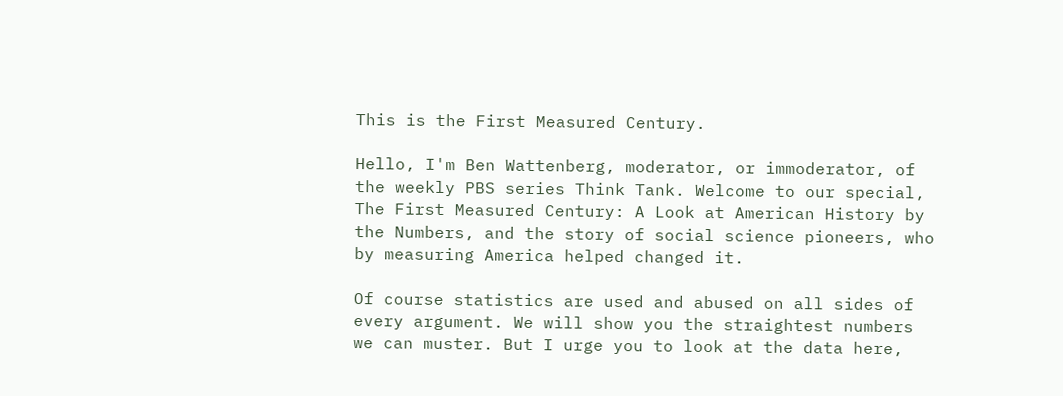This is the First Measured Century.

Hello, I'm Ben Wattenberg, moderator, or immoderator, of the weekly PBS series Think Tank. Welcome to our special, The First Measured Century: A Look at American History by the Numbers, and the story of social science pioneers, who by measuring America helped changed it.

Of course statistics are used and abused on all sides of every argument. We will show you the straightest numbers we can muster. But I urge you to look at the data here,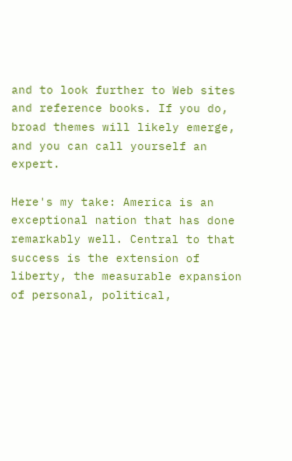and to look further to Web sites and reference books. If you do, broad themes will likely emerge, and you can call yourself an expert.

Here's my take: America is an exceptional nation that has done remarkably well. Central to that success is the extension of liberty, the measurable expansion of personal, political,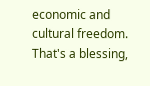economic and cultural freedom. That's a blessing,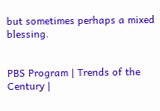but sometimes perhaps a mixed blessing.


PBS Program | Trends of the Century |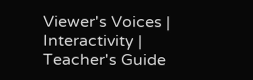Viewer's Voices | Interactivity | Teacher's Guide